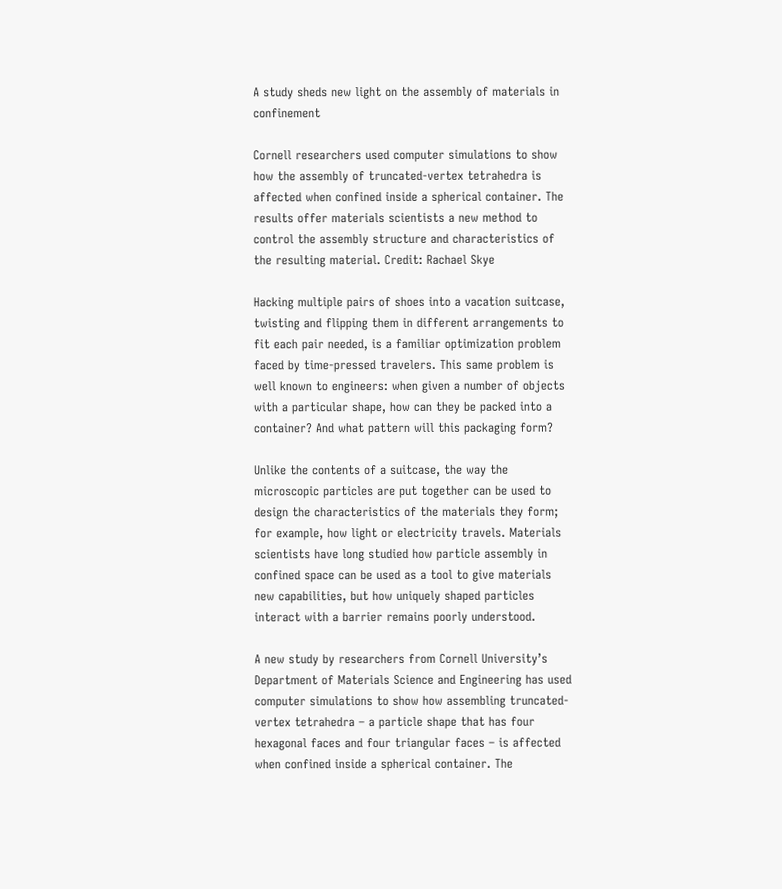A study sheds new light on the assembly of materials in confinement

Cornell researchers used computer simulations to show how the assembly of truncated-vertex tetrahedra is affected when confined inside a spherical container. The results offer materials scientists a new method to control the assembly structure and characteristics of the resulting material. Credit: Rachael Skye

Hacking multiple pairs of shoes into a vacation suitcase, twisting and flipping them in different arrangements to fit each pair needed, is a familiar optimization problem faced by time-pressed travelers. This same problem is well known to engineers: when given a number of objects with a particular shape, how can they be packed into a container? And what pattern will this packaging form?

Unlike the contents of a suitcase, the way the microscopic particles are put together can be used to design the characteristics of the materials they form; for example, how light or electricity travels. Materials scientists have long studied how particle assembly in confined space can be used as a tool to give materials new capabilities, but how uniquely shaped particles interact with a barrier remains poorly understood.

A new study by researchers from Cornell University’s Department of Materials Science and Engineering has used computer simulations to show how assembling truncated-vertex tetrahedra – a particle shape that has four hexagonal faces and four triangular faces – is affected when confined inside a spherical container. The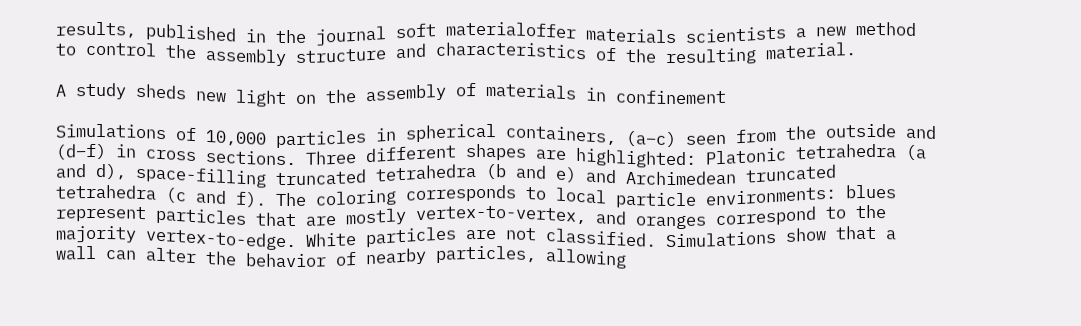results, published in the journal soft materialoffer materials scientists a new method to control the assembly structure and characteristics of the resulting material.

A study sheds new light on the assembly of materials in confinement

Simulations of 10,000 particles in spherical containers, (a–c) seen from the outside and (d–f) in cross sections. Three different shapes are highlighted: Platonic tetrahedra (a and d), space-filling truncated tetrahedra (b and e) and Archimedean truncated tetrahedra (c and f). The coloring corresponds to local particle environments: blues represent particles that are mostly vertex-to-vertex, and oranges correspond to the majority vertex-to-edge. White particles are not classified. Simulations show that a wall can alter the behavior of nearby particles, allowing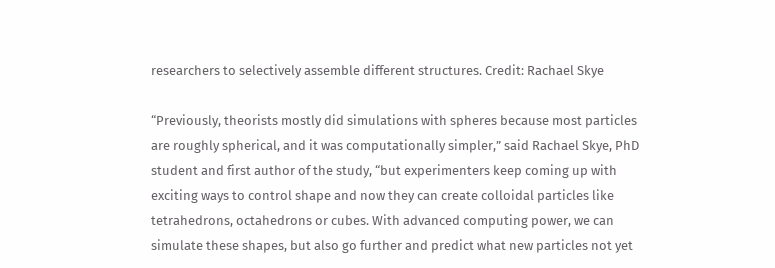researchers to selectively assemble different structures. Credit: Rachael Skye

“Previously, theorists mostly did simulations with spheres because most particles are roughly spherical, and it was computationally simpler,” said Rachael Skye, PhD student and first author of the study, “but experimenters keep coming up with exciting ways to control shape and now they can create colloidal particles like tetrahedrons, octahedrons or cubes. With advanced computing power, we can simulate these shapes, but also go further and predict what new particles not yet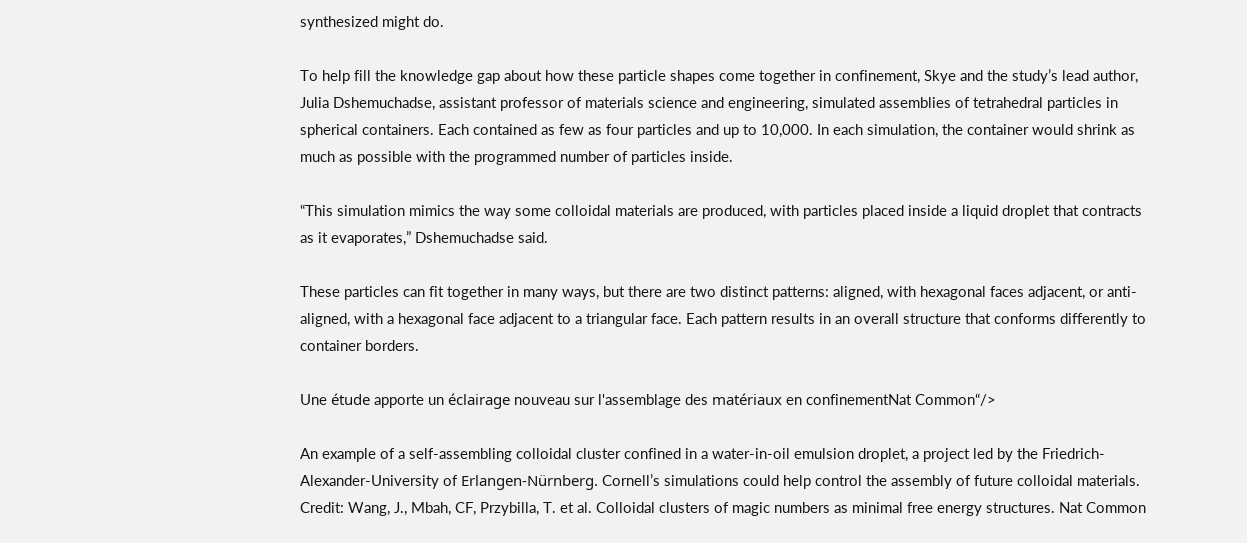synthesized might do.

To help fill the knowledge gap about how these particle shapes come together in confinement, Skye and the study’s lead author, Julia Dshemuchadse, assistant professor of materials science and engineering, simulated assemblies of tetrahedral particles in spherical containers. Each contained as few as four particles and up to 10,000. In each simulation, the container would shrink as much as possible with the programmed number of particles inside.

“This simulation mimics the way some colloidal materials are produced, with particles placed inside a liquid droplet that contracts as it evaporates,” Dshemuchadse said.

These particles can fit together in many ways, but there are two distinct patterns: aligned, with hexagonal faces adjacent, or anti-aligned, with a hexagonal face adjacent to a triangular face. Each pattern results in an overall structure that conforms differently to container borders.

Une étude apporte un éclairage nouveau sur l'assemblage des matériaux en confinementNat Common“/>

An example of a self-assembling colloidal cluster confined in a water-in-oil emulsion droplet, a project led by the Friedrich-Alexander-University of Erlangen-Nürnberg. Cornell’s simulations could help control the assembly of future colloidal materials. Credit: Wang, J., Mbah, CF, Przybilla, T. et al. Colloidal clusters of magic numbers as minimal free energy structures. Nat Common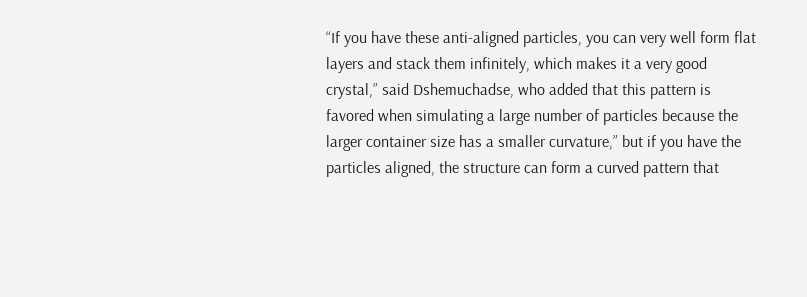“If you have these anti-aligned particles, you can very well form flat layers and stack them infinitely, which makes it a very good crystal,” said Dshemuchadse, who added that this pattern is favored when simulating a large number of particles because the larger container size has a smaller curvature,” but if you have the particles aligned, the structure can form a curved pattern that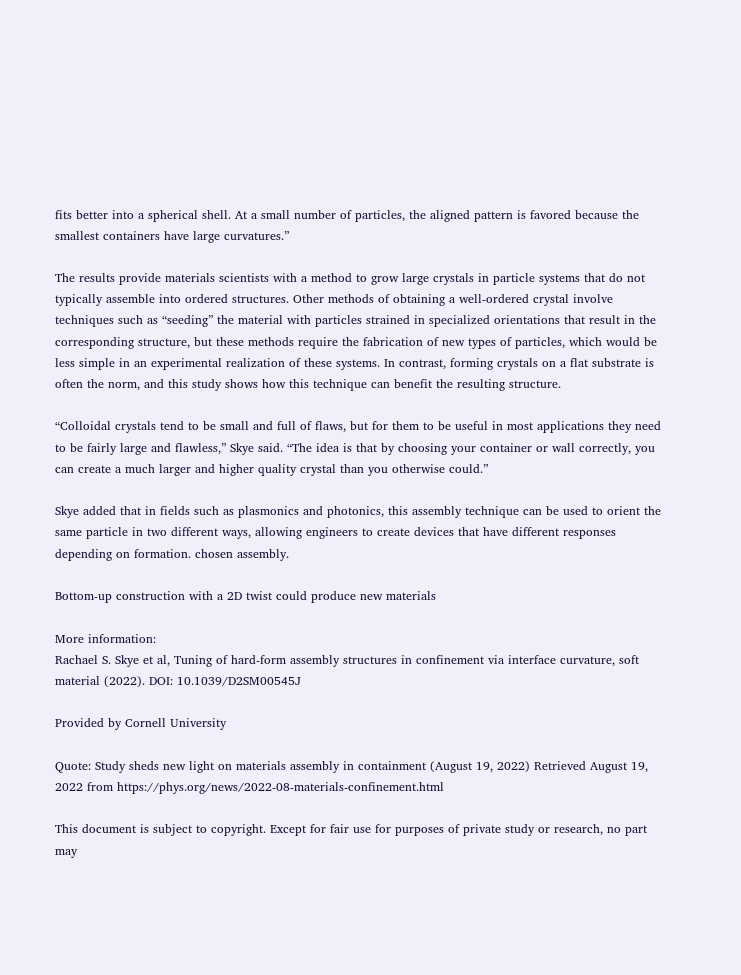fits better into a spherical shell. At a small number of particles, the aligned pattern is favored because the smallest containers have large curvatures.”

The results provide materials scientists with a method to grow large crystals in particle systems that do not typically assemble into ordered structures. Other methods of obtaining a well-ordered crystal involve techniques such as “seeding” the material with particles strained in specialized orientations that result in the corresponding structure, but these methods require the fabrication of new types of particles, which would be less simple in an experimental realization of these systems. In contrast, forming crystals on a flat substrate is often the norm, and this study shows how this technique can benefit the resulting structure.

“Colloidal crystals tend to be small and full of flaws, but for them to be useful in most applications they need to be fairly large and flawless,” Skye said. “The idea is that by choosing your container or wall correctly, you can create a much larger and higher quality crystal than you otherwise could.”

Skye added that in fields such as plasmonics and photonics, this assembly technique can be used to orient the same particle in two different ways, allowing engineers to create devices that have different responses depending on formation. chosen assembly.

Bottom-up construction with a 2D twist could produce new materials

More information:
Rachael S. Skye et al, Tuning of hard-form assembly structures in confinement via interface curvature, soft material (2022). DOI: 10.1039/D2SM00545J

Provided by Cornell University

Quote: Study sheds new light on materials assembly in containment (August 19, 2022) Retrieved August 19, 2022 from https://phys.org/news/2022-08-materials-confinement.html

This document is subject to copyright. Except for fair use for purposes of private study or research, no part may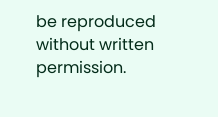be reproduced without written permission.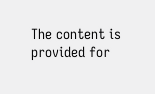The content is provided for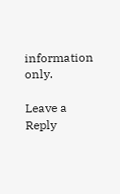information only.

Leave a Reply